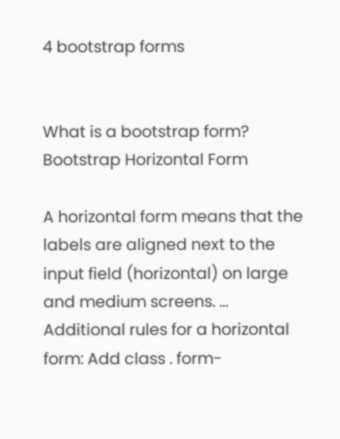4 bootstrap forms


What is a bootstrap form?
Bootstrap Horizontal Form

A horizontal form means that the labels are aligned next to the input field (horizontal) on large and medium screens. … Additional rules for a horizontal form: Add class . form-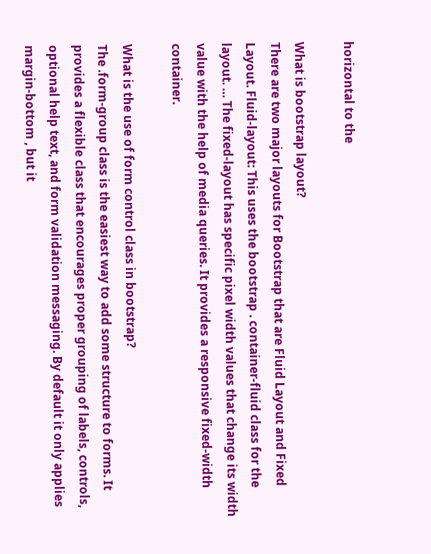horizontal to the

What is bootstrap layout?
There are two major layouts for Bootstrap that are Fluid Layout and Fixed Layout. Fluid-layout: This uses the bootstrap . container-fluid class for the layout. … The fixed-layout has specific pixel width values that change its width value with the help of media queries. It provides a responsive fixed-width container.

What is the use of form control class in bootstrap?
The .form-group class is the easiest way to add some structure to forms. It provides a flexible class that encourages proper grouping of labels, controls, optional help text, and form validation messaging. By default it only applies margin-bottom , but it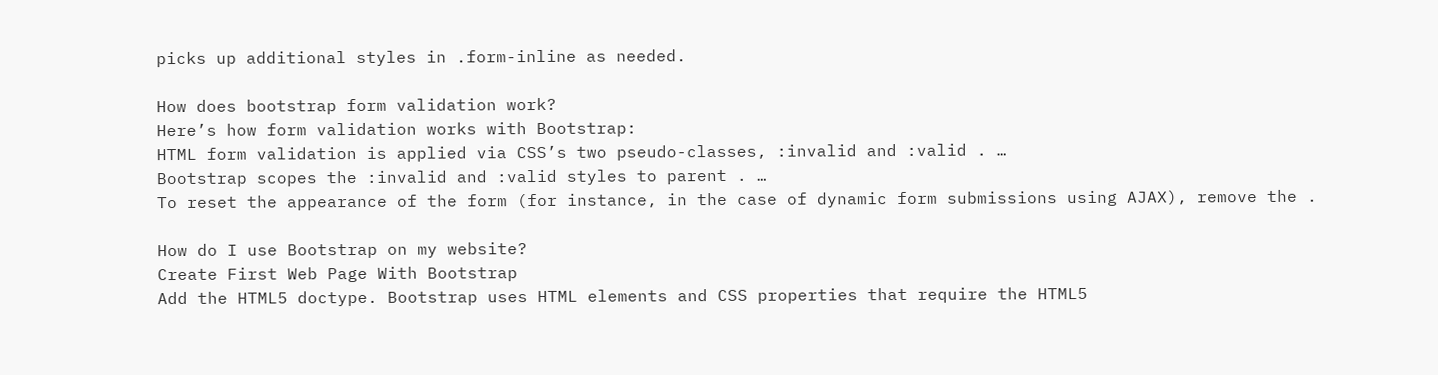picks up additional styles in .form-inline as needed.

How does bootstrap form validation work?
Here’s how form validation works with Bootstrap:
HTML form validation is applied via CSS’s two pseudo-classes, :invalid and :valid . …
Bootstrap scopes the :invalid and :valid styles to parent . …
To reset the appearance of the form (for instance, in the case of dynamic form submissions using AJAX), remove the .

How do I use Bootstrap on my website?
Create First Web Page With Bootstrap
Add the HTML5 doctype. Bootstrap uses HTML elements and CSS properties that require the HTML5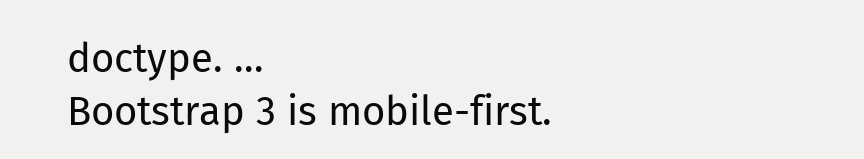doctype. …
Bootstrap 3 is mobile-first.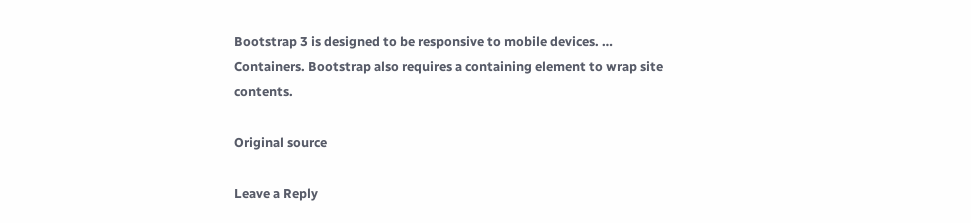Bootstrap 3 is designed to be responsive to mobile devices. …
Containers. Bootstrap also requires a containing element to wrap site contents.

Original source

Leave a Reply